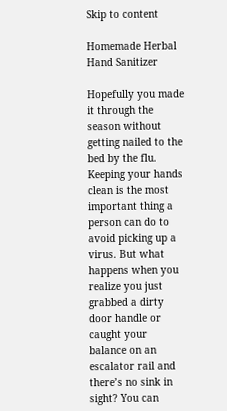Skip to content

Homemade Herbal Hand Sanitizer

Hopefully you made it through the season without getting nailed to the bed by the flu. Keeping your hands clean is the most important thing a person can do to avoid picking up a virus. But what happens when you realize you just grabbed a dirty door handle or caught your balance on an escalator rail and there’s no sink in sight? You can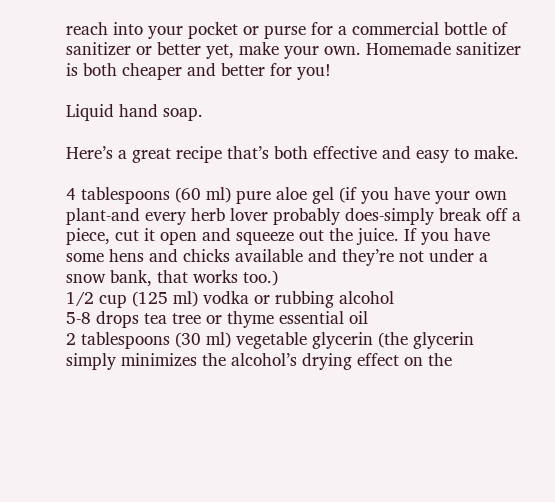reach into your pocket or purse for a commercial bottle of sanitizer or better yet, make your own. Homemade sanitizer is both cheaper and better for you!

Liquid hand soap.

Here’s a great recipe that’s both effective and easy to make.

4 tablespoons (60 ml) pure aloe gel (if you have your own plant-and every herb lover probably does-simply break off a piece, cut it open and squeeze out the juice. If you have some hens and chicks available and they’re not under a snow bank, that works too.)
1/2 cup (125 ml) vodka or rubbing alcohol
5-8 drops tea tree or thyme essential oil
2 tablespoons (30 ml) vegetable glycerin (the glycerin simply minimizes the alcohol’s drying effect on the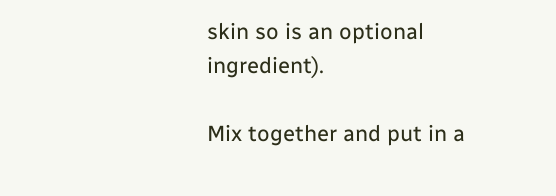skin so is an optional ingredient).

Mix together and put in a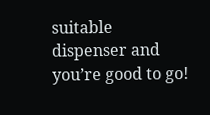suitable dispenser and you’re good to go!